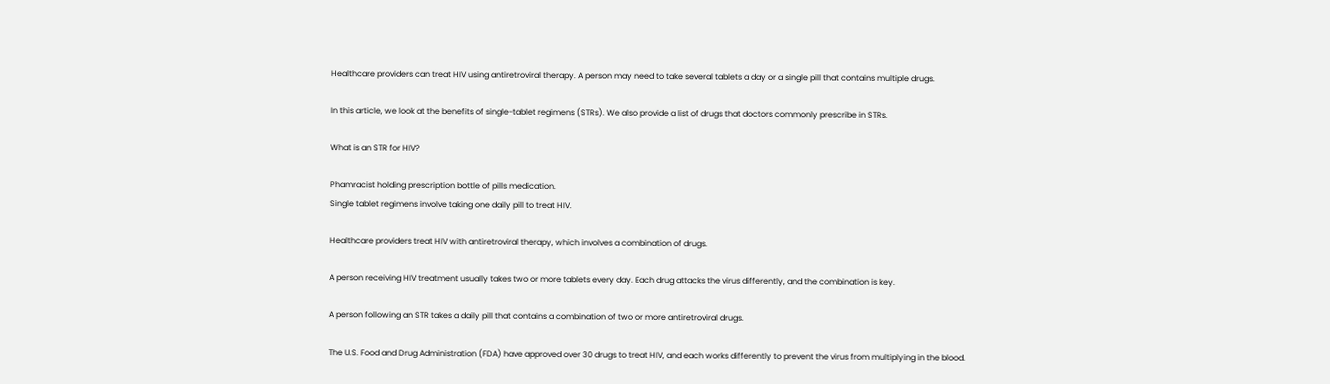Healthcare providers can treat HIV using antiretroviral therapy. A person may need to take several tablets a day or a single pill that contains multiple drugs.

In this article, we look at the benefits of single-tablet regimens (STRs). We also provide a list of drugs that doctors commonly prescribe in STRs.

What is an STR for HIV?

Phamracist holding prescription bottle of pills medication.
Single tablet regimens involve taking one daily pill to treat HIV.

Healthcare providers treat HIV with antiretroviral therapy, which involves a combination of drugs.

A person receiving HIV treatment usually takes two or more tablets every day. Each drug attacks the virus differently, and the combination is key.

A person following an STR takes a daily pill that contains a combination of two or more antiretroviral drugs.

The U.S. Food and Drug Administration (FDA) have approved over 30 drugs to treat HIV, and each works differently to prevent the virus from multiplying in the blood.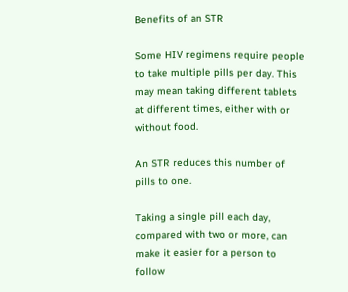Benefits of an STR

Some HIV regimens require people to take multiple pills per day. This may mean taking different tablets at different times, either with or without food.

An STR reduces this number of pills to one.

Taking a single pill each day, compared with two or more, can make it easier for a person to follow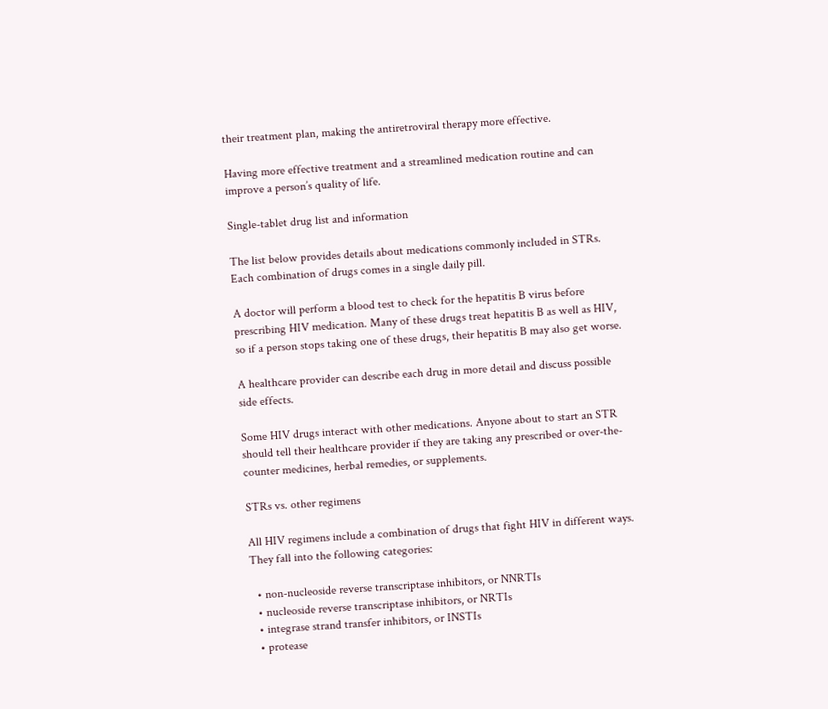their treatment plan, making the antiretroviral therapy more effective.

Having more effective treatment and a streamlined medication routine and can improve a person’s quality of life.

Single-tablet drug list and information

The list below provides details about medications commonly included in STRs. Each combination of drugs comes in a single daily pill.

A doctor will perform a blood test to check for the hepatitis B virus before prescribing HIV medication. Many of these drugs treat hepatitis B as well as HIV, so if a person stops taking one of these drugs, their hepatitis B may also get worse.

A healthcare provider can describe each drug in more detail and discuss possible side effects.

Some HIV drugs interact with other medications. Anyone about to start an STR should tell their healthcare provider if they are taking any prescribed or over-the-counter medicines, herbal remedies, or supplements.

STRs vs. other regimens

All HIV regimens include a combination of drugs that fight HIV in different ways. They fall into the following categories:

  • non-nucleoside reverse transcriptase inhibitors, or NNRTIs
  • nucleoside reverse transcriptase inhibitors, or NRTIs
  • integrase strand transfer inhibitors, or INSTIs
  • protease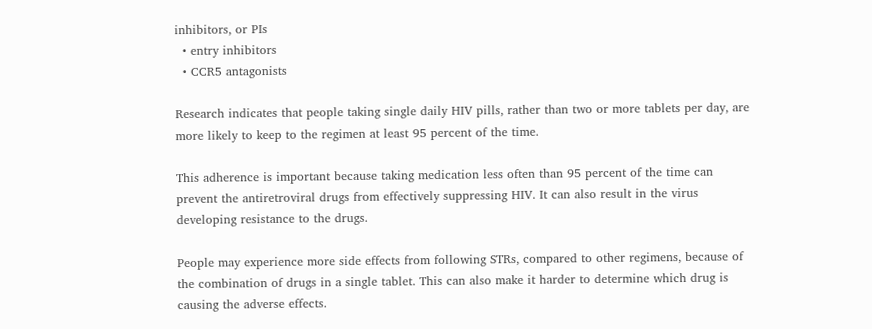inhibitors, or PIs
  • entry inhibitors
  • CCR5 antagonists

Research indicates that people taking single daily HIV pills, rather than two or more tablets per day, are more likely to keep to the regimen at least 95 percent of the time.

This adherence is important because taking medication less often than 95 percent of the time can prevent the antiretroviral drugs from effectively suppressing HIV. It can also result in the virus developing resistance to the drugs.

People may experience more side effects from following STRs, compared to other regimens, because of the combination of drugs in a single tablet. This can also make it harder to determine which drug is causing the adverse effects.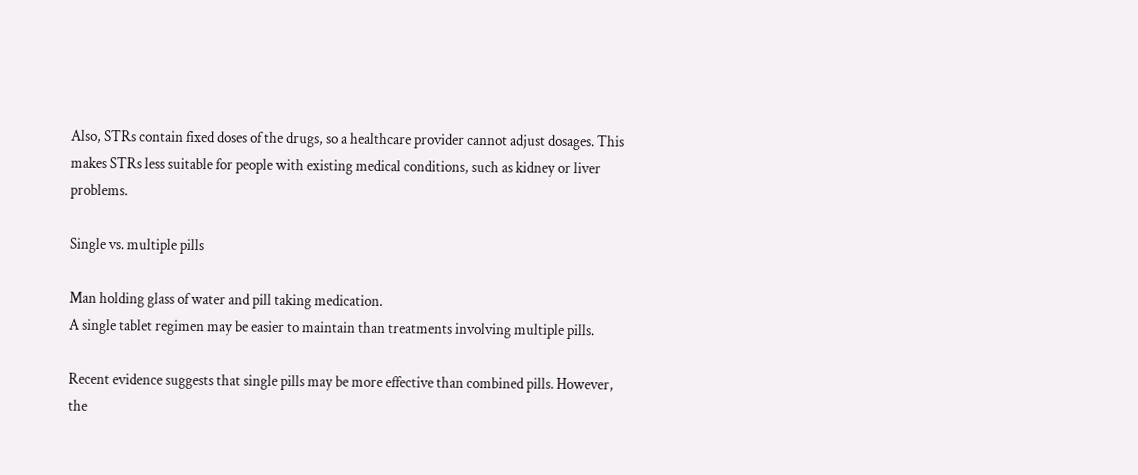Also, STRs contain fixed doses of the drugs, so a healthcare provider cannot adjust dosages. This makes STRs less suitable for people with existing medical conditions, such as kidney or liver problems.

Single vs. multiple pills

Man holding glass of water and pill taking medication.
A single tablet regimen may be easier to maintain than treatments involving multiple pills.

Recent evidence suggests that single pills may be more effective than combined pills. However, the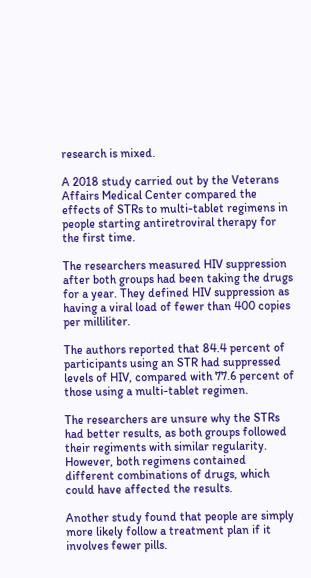research is mixed.

A 2018 study carried out by the Veterans Affairs Medical Center compared the effects of STRs to multi-tablet regimens in people starting antiretroviral therapy for the first time.

The researchers measured HIV suppression after both groups had been taking the drugs for a year. They defined HIV suppression as having a viral load of fewer than 400 copies per milliliter.

The authors reported that 84.4 percent of participants using an STR had suppressed levels of HIV, compared with 77.6 percent of those using a multi-tablet regimen.

The researchers are unsure why the STRs had better results, as both groups followed their regiments with similar regularity. However, both regimens contained different combinations of drugs, which could have affected the results.

Another study found that people are simply more likely follow a treatment plan if it involves fewer pills.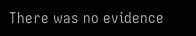There was no evidence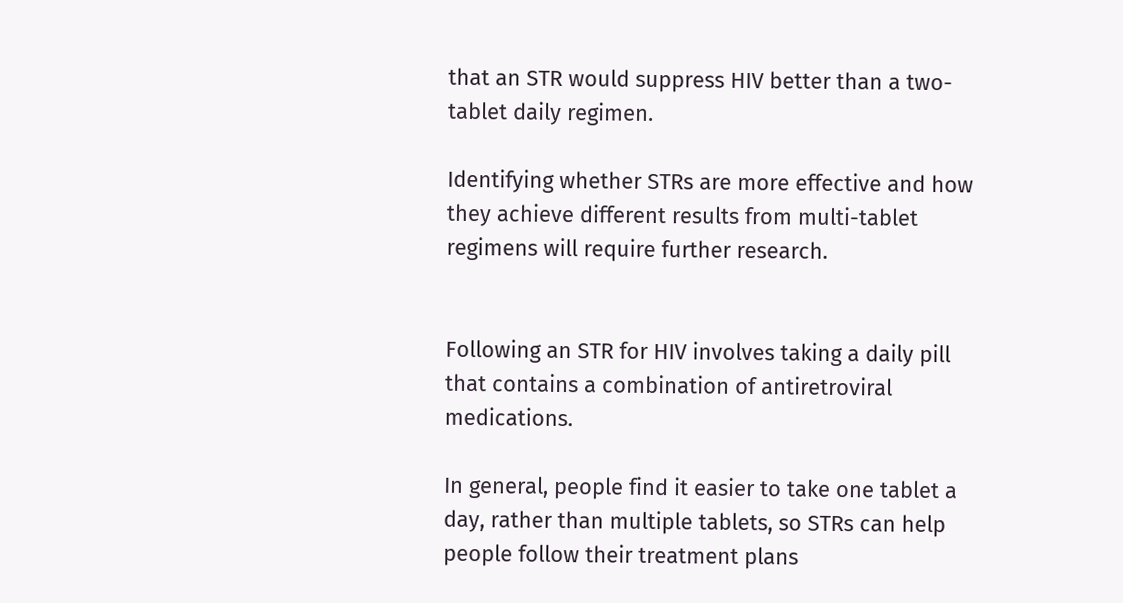that an STR would suppress HIV better than a two-tablet daily regimen.

Identifying whether STRs are more effective and how they achieve different results from multi-tablet regimens will require further research.


Following an STR for HIV involves taking a daily pill that contains a combination of antiretroviral medications.

In general, people find it easier to take one tablet a day, rather than multiple tablets, so STRs can help people follow their treatment plans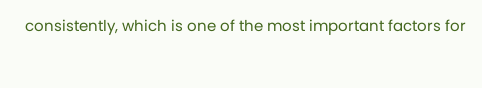consistently, which is one of the most important factors for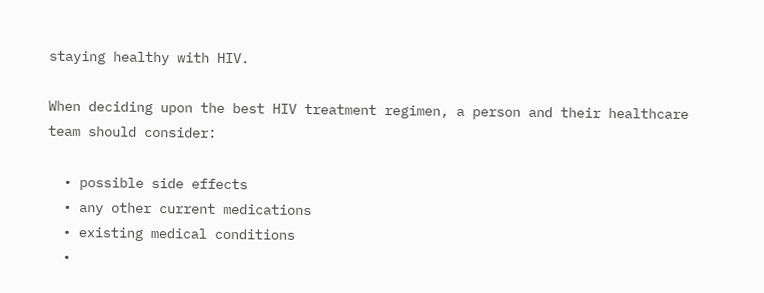staying healthy with HIV.

When deciding upon the best HIV treatment regimen, a person and their healthcare team should consider:

  • possible side effects
  • any other current medications
  • existing medical conditions
  •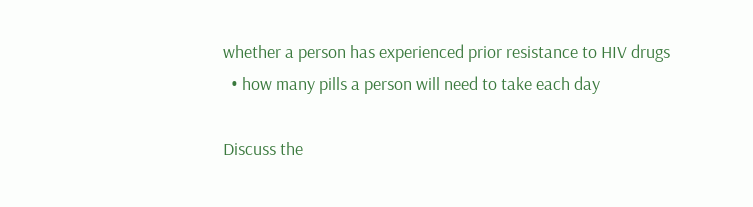whether a person has experienced prior resistance to HIV drugs
  • how many pills a person will need to take each day

Discuss the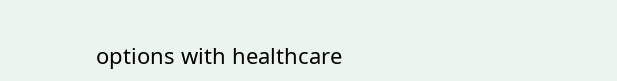options with healthcare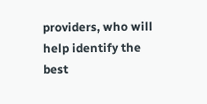providers, who will help identify the best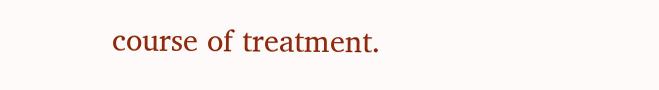course of treatment.